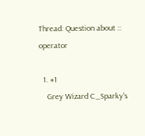Thread: Question about :: operator

  1. #1
    Grey Wizard C_Sparky's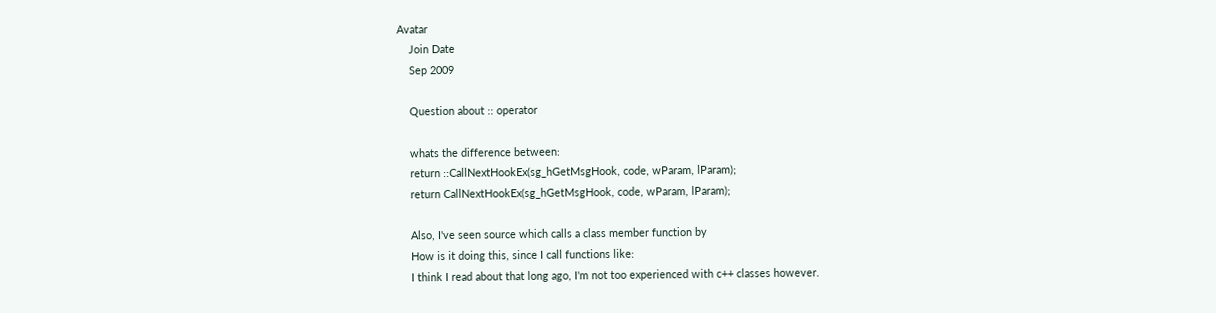Avatar
    Join Date
    Sep 2009

    Question about :: operator

    whats the difference between:
    return ::CallNextHookEx(sg_hGetMsgHook, code, wParam, lParam);
    return CallNextHookEx(sg_hGetMsgHook, code, wParam, lParam);

    Also, I've seen source which calls a class member function by
    How is it doing this, since I call functions like:
    I think I read about that long ago, I'm not too experienced with c++ classes however.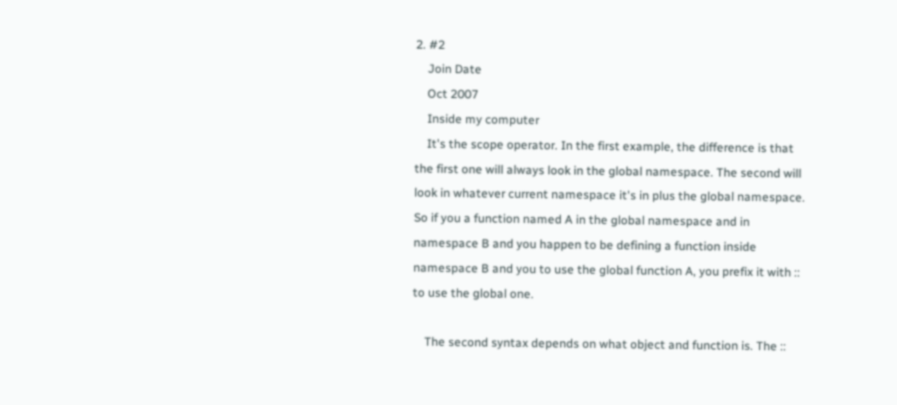2. #2
    Join Date
    Oct 2007
    Inside my computer
    It's the scope operator. In the first example, the difference is that the first one will always look in the global namespace. The second will look in whatever current namespace it's in plus the global namespace. So if you a function named A in the global namespace and in namespace B and you happen to be defining a function inside namespace B and you to use the global function A, you prefix it with :: to use the global one.

    The second syntax depends on what object and function is. The ::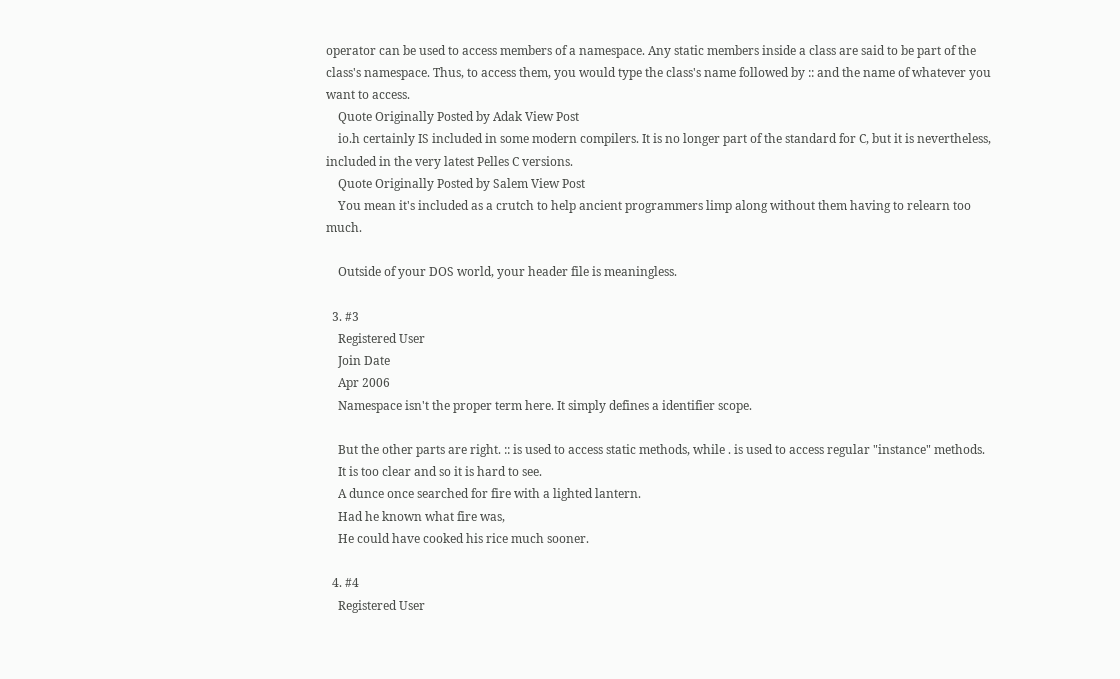operator can be used to access members of a namespace. Any static members inside a class are said to be part of the class's namespace. Thus, to access them, you would type the class's name followed by :: and the name of whatever you want to access.
    Quote Originally Posted by Adak View Post
    io.h certainly IS included in some modern compilers. It is no longer part of the standard for C, but it is nevertheless, included in the very latest Pelles C versions.
    Quote Originally Posted by Salem View Post
    You mean it's included as a crutch to help ancient programmers limp along without them having to relearn too much.

    Outside of your DOS world, your header file is meaningless.

  3. #3
    Registered User
    Join Date
    Apr 2006
    Namespace isn't the proper term here. It simply defines a identifier scope.

    But the other parts are right. :: is used to access static methods, while . is used to access regular "instance" methods.
    It is too clear and so it is hard to see.
    A dunce once searched for fire with a lighted lantern.
    Had he known what fire was,
    He could have cooked his rice much sooner.

  4. #4
    Registered User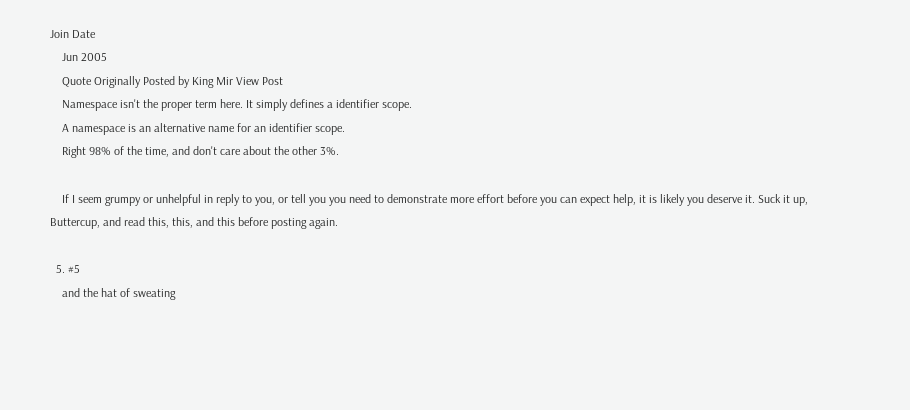Join Date
    Jun 2005
    Quote Originally Posted by King Mir View Post
    Namespace isn't the proper term here. It simply defines a identifier scope.
    A namespace is an alternative name for an identifier scope.
    Right 98% of the time, and don't care about the other 3%.

    If I seem grumpy or unhelpful in reply to you, or tell you you need to demonstrate more effort before you can expect help, it is likely you deserve it. Suck it up, Buttercup, and read this, this, and this before posting again.

  5. #5
    and the hat of sweating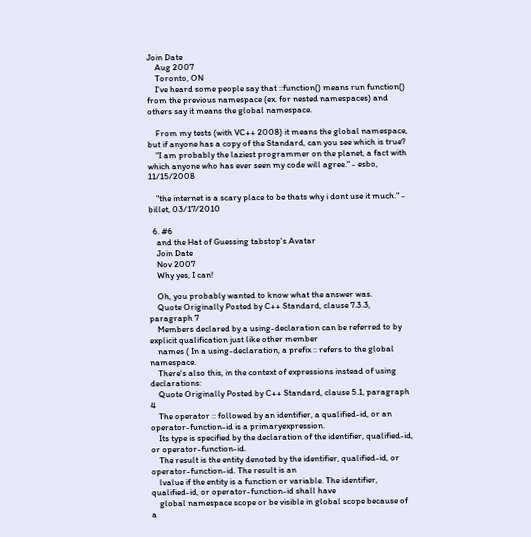Join Date
    Aug 2007
    Toronto, ON
    I've heard some people say that ::function() means run function() from the previous namespace (ex. for nested namespaces) and others say it means the global namespace.

    From my tests (with VC++ 2008) it means the global namespace, but if anyone has a copy of the Standard, can you see which is true?
    "I am probably the laziest programmer on the planet, a fact with which anyone who has ever seen my code will agree." - esbo, 11/15/2008

    "the internet is a scary place to be thats why i dont use it much." - billet, 03/17/2010

  6. #6
    and the Hat of Guessing tabstop's Avatar
    Join Date
    Nov 2007
    Why yes, I can!

    Oh, you probably wanted to know what the answer was.
    Quote Originally Posted by C++ Standard, clause 7.3.3, paragraph 7
    Members declared by a using-declaration can be referred to by explicit qualification just like other member
    names ( In a using-declaration, a prefix :: refers to the global namespace.
    There's also this, in the context of expressions instead of using declarations:
    Quote Originally Posted by C++ Standard, clause 5.1, paragraph 4
    The operator :: followed by an identifier, a qualified-id, or an operator-function-id is a primaryexpression.
    Its type is specified by the declaration of the identifier, qualified-id, or operator-function-id.
    The result is the entity denoted by the identifier, qualified-id, or operator-function-id. The result is an
    lvalue if the entity is a function or variable. The identifier, qualified-id, or operator-function-id shall have
    global namespace scope or be visible in global scope because of a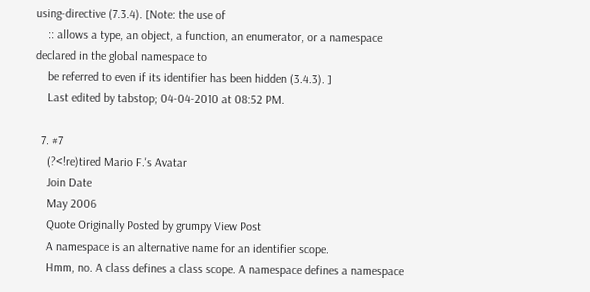using-directive (7.3.4). [Note: the use of
    :: allows a type, an object, a function, an enumerator, or a namespace declared in the global namespace to
    be referred to even if its identifier has been hidden (3.4.3). ]
    Last edited by tabstop; 04-04-2010 at 08:52 PM.

  7. #7
    (?<!re)tired Mario F.'s Avatar
    Join Date
    May 2006
    Quote Originally Posted by grumpy View Post
    A namespace is an alternative name for an identifier scope.
    Hmm, no. A class defines a class scope. A namespace defines a namespace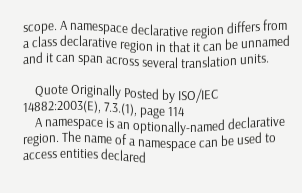scope. A namespace declarative region differs from a class declarative region in that it can be unnamed and it can span across several translation units.

    Quote Originally Posted by ISO/IEC 14882:2003(E), 7.3.(1), page 114
    A namespace is an optionally-named declarative region. The name of a namespace can be used to access entities declared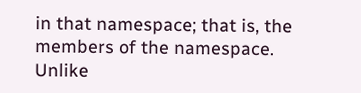in that namespace; that is, the members of the namespace. Unlike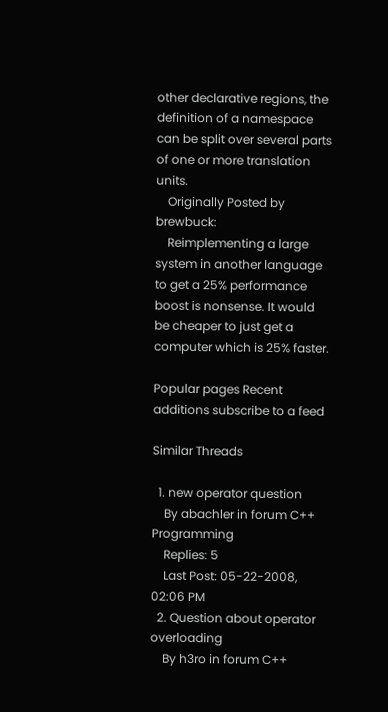other declarative regions, the definition of a namespace can be split over several parts of one or more translation units.
    Originally Posted by brewbuck:
    Reimplementing a large system in another language to get a 25% performance boost is nonsense. It would be cheaper to just get a computer which is 25% faster.

Popular pages Recent additions subscribe to a feed

Similar Threads

  1. new operator question
    By abachler in forum C++ Programming
    Replies: 5
    Last Post: 05-22-2008, 02:06 PM
  2. Question about operator overloading
    By h3ro in forum C++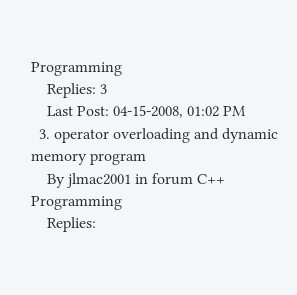Programming
    Replies: 3
    Last Post: 04-15-2008, 01:02 PM
  3. operator overloading and dynamic memory program
    By jlmac2001 in forum C++ Programming
    Replies: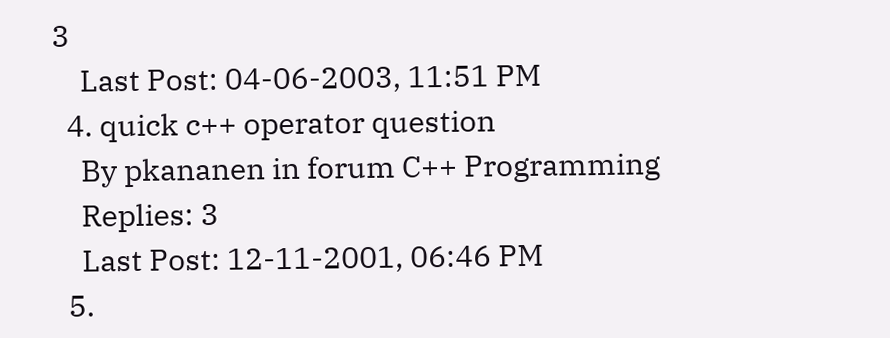3
    Last Post: 04-06-2003, 11:51 PM
  4. quick c++ operator question
    By pkananen in forum C++ Programming
    Replies: 3
    Last Post: 12-11-2001, 06:46 PM
  5.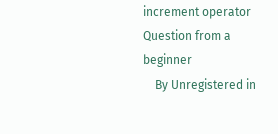increment operator Question from a beginner
    By Unregistered in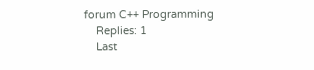forum C++ Programming
    Replies: 1
    Last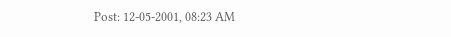Post: 12-05-2001, 08:23 AM